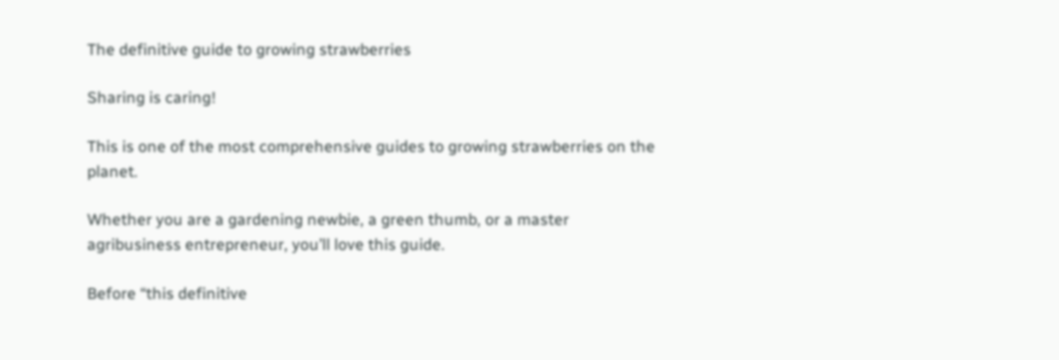The definitive guide to growing strawberries

Sharing is caring!

This is one of the most comprehensive guides to growing strawberries on the planet.

Whether you are a gardening newbie, a green thumb, or a master agribusiness entrepreneur, you’ll love this guide.

Before “this definitive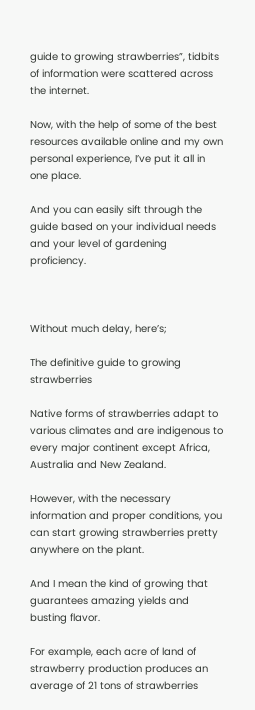guide to growing strawberries”, tidbits of information were scattered across the internet.

Now, with the help of some of the best resources available online and my own personal experience, I’ve put it all in one place.

And you can easily sift through the guide based on your individual needs and your level of gardening proficiency.



Without much delay, here’s;

The definitive guide to growing strawberries

Native forms of strawberries adapt to various climates and are indigenous to every major continent except Africa, Australia and New Zealand.

However, with the necessary information and proper conditions, you can start growing strawberries pretty anywhere on the plant.

And I mean the kind of growing that guarantees amazing yields and busting flavor.

For example, each acre of land of strawberry production produces an average of 21 tons of strawberries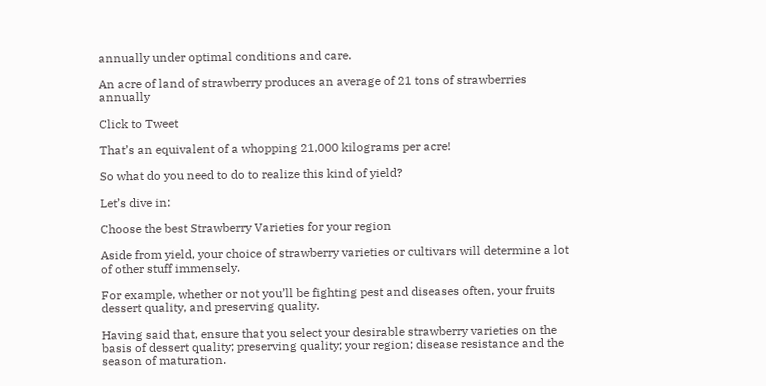annually under optimal conditions and care.

An acre of land of strawberry produces an average of 21 tons of strawberries annually

Click to Tweet

That’s an equivalent of a whopping 21,000 kilograms per acre!

So what do you need to do to realize this kind of yield?

Let’s dive in:

Choose the best Strawberry Varieties for your region

Aside from yield, your choice of strawberry varieties or cultivars will determine a lot of other stuff immensely.

For example, whether or not you’ll be fighting pest and diseases often, your fruits dessert quality, and preserving quality.

Having said that, ensure that you select your desirable strawberry varieties on the basis of dessert quality; preserving quality; your region; disease resistance and the season of maturation.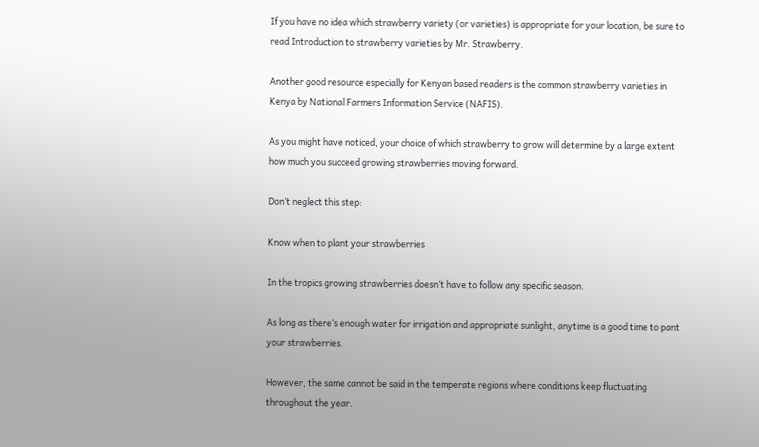If you have no idea which strawberry variety (or varieties) is appropriate for your location, be sure to read Introduction to strawberry varieties by Mr. Strawberry.

Another good resource especially for Kenyan based readers is the common strawberry varieties in Kenya by National Farmers Information Service (NAFIS).

As you might have noticed, your choice of which strawberry to grow will determine by a large extent how much you succeed growing strawberries moving forward.

Don’t neglect this step:

Know when to plant your strawberries

In the tropics growing strawberries doesn’t have to follow any specific season.

As long as there’s enough water for irrigation and appropriate sunlight, anytime is a good time to pant your strawberries.

However, the same cannot be said in the temperate regions where conditions keep fluctuating throughout the year.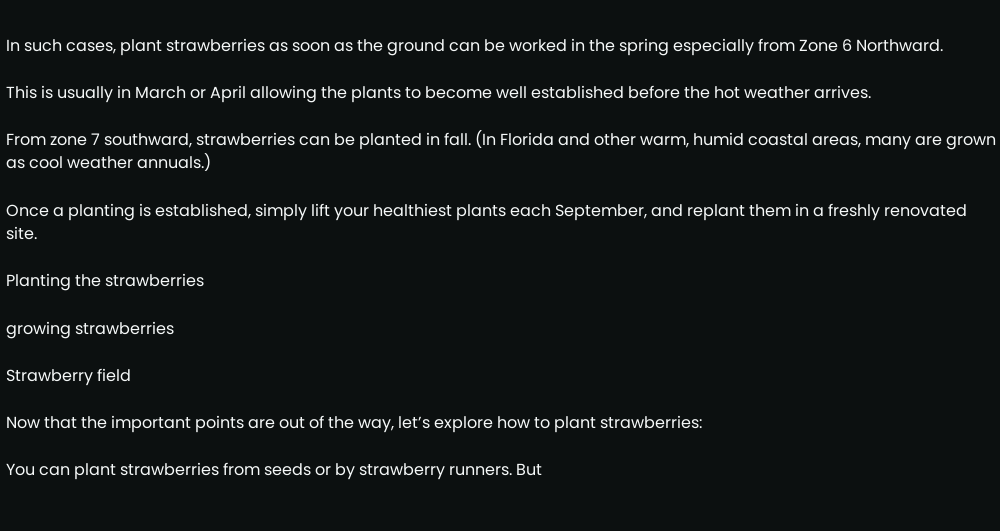In such cases, plant strawberries as soon as the ground can be worked in the spring especially from Zone 6 Northward.

This is usually in March or April allowing the plants to become well established before the hot weather arrives.

From zone 7 southward, strawberries can be planted in fall. (In Florida and other warm, humid coastal areas, many are grown as cool weather annuals.)

Once a planting is established, simply lift your healthiest plants each September, and replant them in a freshly renovated site.

Planting the strawberries

growing strawberries

Strawberry field

Now that the important points are out of the way, let’s explore how to plant strawberries:

You can plant strawberries from seeds or by strawberry runners. But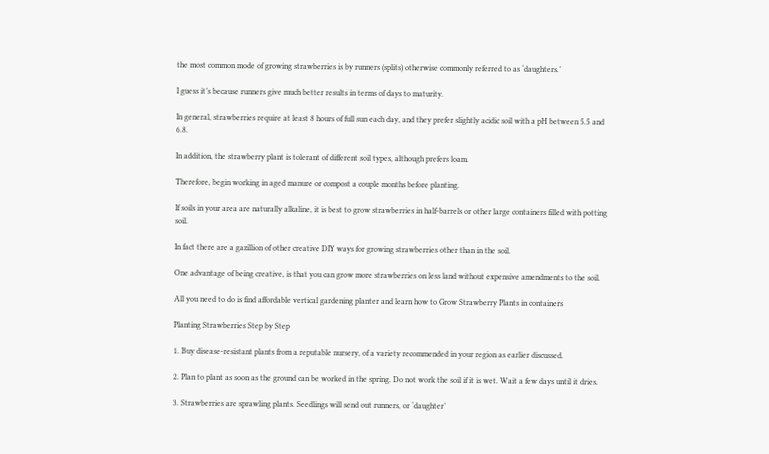the most common mode of growing strawberries is by runners (splits) otherwise commonly referred to as ‘daughters.’

I guess it’s because runners give much better results in terms of days to maturity.

In general, strawberries require at least 8 hours of full sun each day, and they prefer slightly acidic soil with a pH between 5.5 and 6.8.

In addition, the strawberry plant is tolerant of different soil types, although prefers loam.

Therefore, begin working in aged manure or compost a couple months before planting.

If soils in your area are naturally alkaline, it is best to grow strawberries in half-barrels or other large containers filled with potting soil.

In fact there are a gazillion of other creative DIY ways for growing strawberries other than in the soil.

One advantage of being creative, is that you can grow more strawberries on less land without expensive amendments to the soil.

All you need to do is find affordable vertical gardening planter and learn how to Grow Strawberry Plants in containers

Planting Strawberries Step by Step

1. Buy disease-resistant plants from a reputable nursery, of a variety recommended in your region as earlier discussed.

2. Plan to plant as soon as the ground can be worked in the spring. Do not work the soil if it is wet. Wait a few days until it dries.

3. Strawberries are sprawling plants. Seedlings will send out runners, or ‘daughter’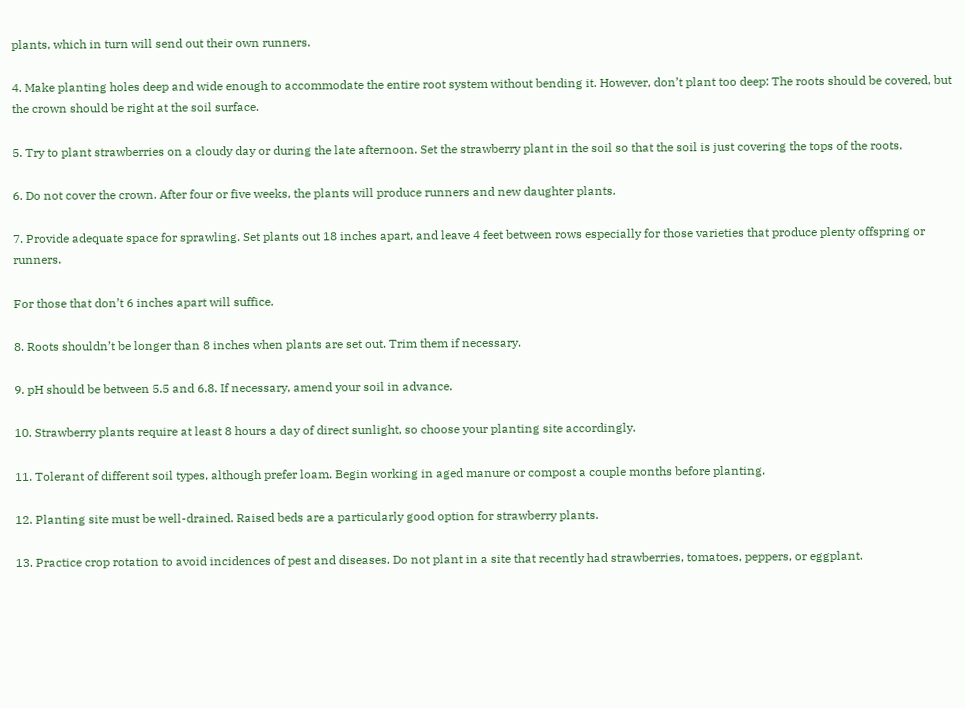plants, which in turn will send out their own runners.

4. Make planting holes deep and wide enough to accommodate the entire root system without bending it. However, don’t plant too deep: The roots should be covered, but the crown should be right at the soil surface.

5. Try to plant strawberries on a cloudy day or during the late afternoon. Set the strawberry plant in the soil so that the soil is just covering the tops of the roots.

6. Do not cover the crown. After four or five weeks, the plants will produce runners and new daughter plants.

7. Provide adequate space for sprawling. Set plants out 18 inches apart, and leave 4 feet between rows especially for those varieties that produce plenty offspring or runners.

For those that don’t 6 inches apart will suffice.

8. Roots shouldn’t be longer than 8 inches when plants are set out. Trim them if necessary.

9. pH should be between 5.5 and 6.8. If necessary, amend your soil in advance.

10. Strawberry plants require at least 8 hours a day of direct sunlight, so choose your planting site accordingly.

11. Tolerant of different soil types, although prefer loam. Begin working in aged manure or compost a couple months before planting.

12. Planting site must be well-drained. Raised beds are a particularly good option for strawberry plants.

13. Practice crop rotation to avoid incidences of pest and diseases. Do not plant in a site that recently had strawberries, tomatoes, peppers, or eggplant.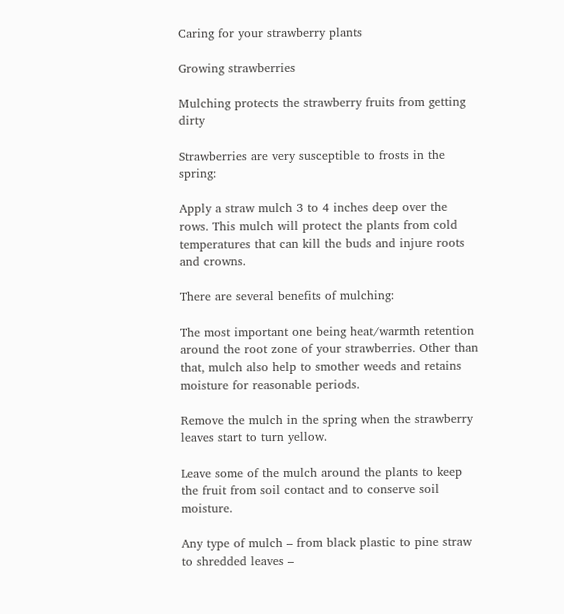Caring for your strawberry plants

Growing strawberries

Mulching protects the strawberry fruits from getting dirty

Strawberries are very susceptible to frosts in the spring:

Apply a straw mulch 3 to 4 inches deep over the rows. This mulch will protect the plants from cold temperatures that can kill the buds and injure roots and crowns.

There are several benefits of mulching:

The most important one being heat/warmth retention around the root zone of your strawberries. Other than that, mulch also help to smother weeds and retains moisture for reasonable periods.

Remove the mulch in the spring when the strawberry leaves start to turn yellow.

Leave some of the mulch around the plants to keep the fruit from soil contact and to conserve soil moisture.

Any type of mulch – from black plastic to pine straw to shredded leaves –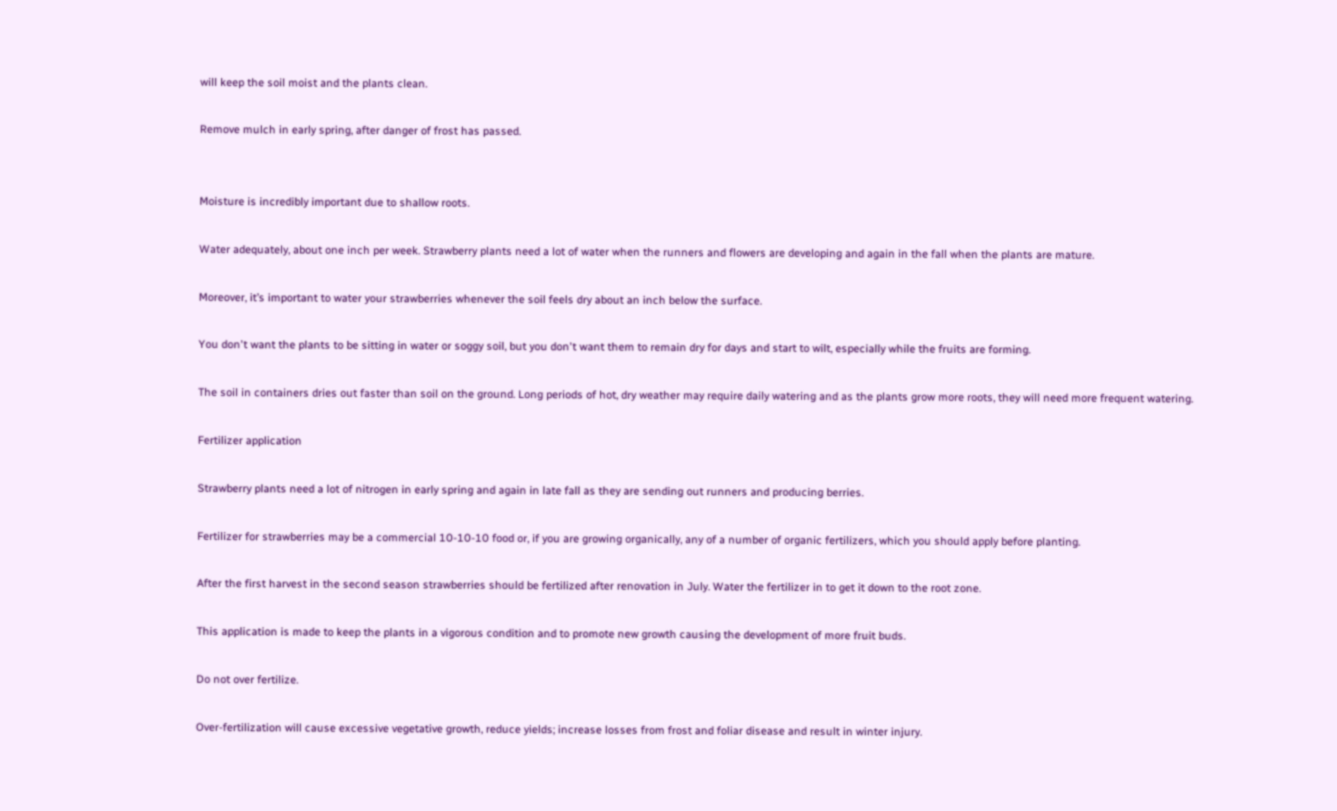will keep the soil moist and the plants clean.

Remove mulch in early spring, after danger of frost has passed.


Moisture is incredibly important due to shallow roots.

Water adequately, about one inch per week. Strawberry plants need a lot of water when the runners and flowers are developing and again in the fall when the plants are mature.

Moreover, it’s important to water your strawberries whenever the soil feels dry about an inch below the surface.

You don't want the plants to be sitting in water or soggy soil, but you don't want them to remain dry for days and start to wilt, especially while the fruits are forming.

The soil in containers dries out faster than soil on the ground. Long periods of hot, dry weather may require daily watering and as the plants grow more roots, they will need more frequent watering.

Fertilizer application

Strawberry plants need a lot of nitrogen in early spring and again in late fall as they are sending out runners and producing berries.

Fertilizer for strawberries may be a commercial 10-10-10 food or, if you are growing organically, any of a number of organic fertilizers, which you should apply before planting.

After the first harvest in the second season strawberries should be fertilized after renovation in July. Water the fertilizer in to get it down to the root zone.

This application is made to keep the plants in a vigorous condition and to promote new growth causing the development of more fruit buds.

Do not over fertilize.

Over-fertilization will cause excessive vegetative growth, reduce yields; increase losses from frost and foliar disease and result in winter injury.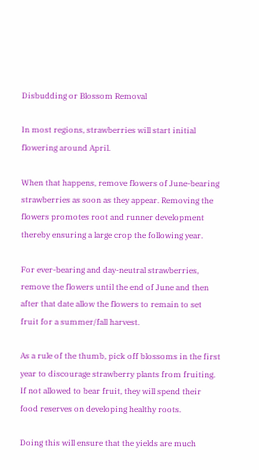Disbudding or Blossom Removal

In most regions, strawberries will start initial flowering around April.

When that happens, remove flowers of June-bearing strawberries as soon as they appear. Removing the flowers promotes root and runner development thereby ensuring a large crop the following year.

For ever-bearing and day-neutral strawberries, remove the flowers until the end of June and then after that date allow the flowers to remain to set fruit for a summer/fall harvest.

As a rule of the thumb, pick off blossoms in the first year to discourage strawberry plants from fruiting. If not allowed to bear fruit, they will spend their food reserves on developing healthy roots.

Doing this will ensure that the yields are much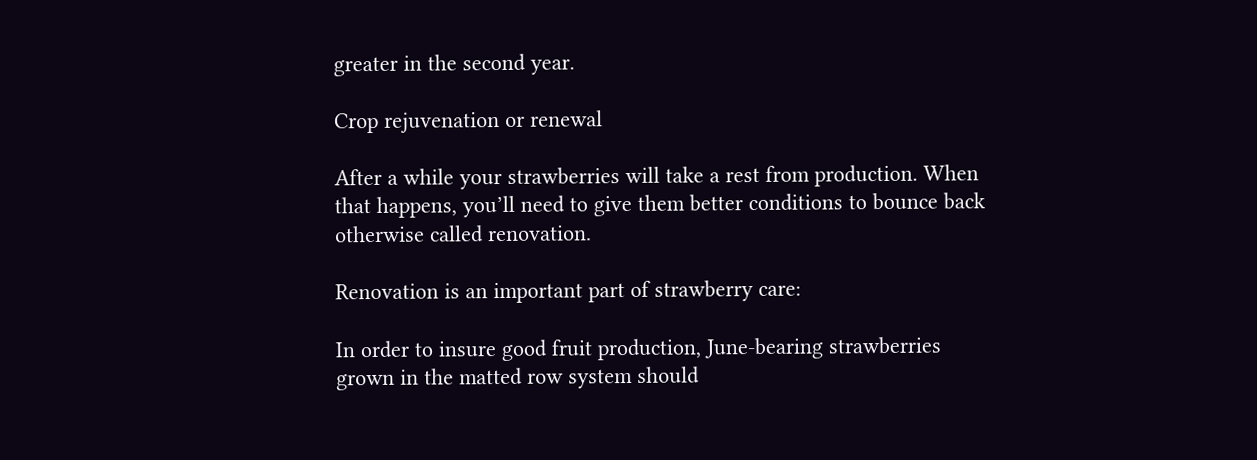greater in the second year.

Crop rejuvenation or renewal

After a while your strawberries will take a rest from production. When that happens, you’ll need to give them better conditions to bounce back otherwise called renovation.

Renovation is an important part of strawberry care:

In order to insure good fruit production, June-bearing strawberries grown in the matted row system should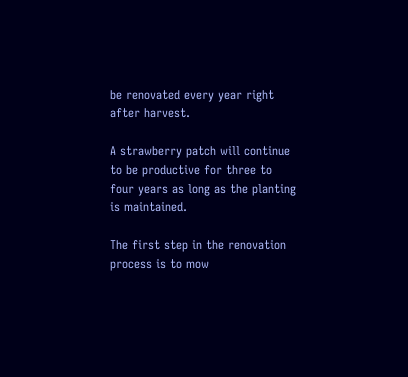be renovated every year right after harvest.

A strawberry patch will continue to be productive for three to four years as long as the planting is maintained.

The first step in the renovation process is to mow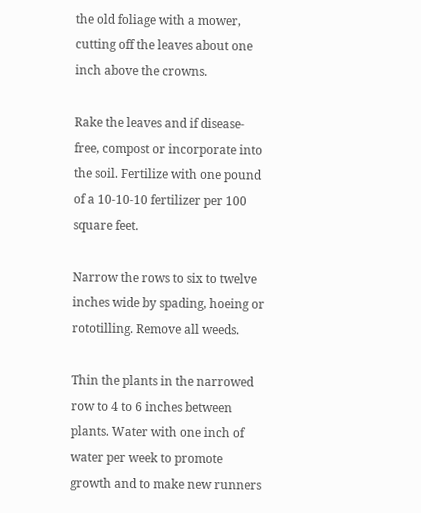the old foliage with a mower, cutting off the leaves about one inch above the crowns.

Rake the leaves and if disease-free, compost or incorporate into the soil. Fertilize with one pound of a 10-10-10 fertilizer per 100 square feet.

Narrow the rows to six to twelve inches wide by spading, hoeing or rototilling. Remove all weeds.

Thin the plants in the narrowed row to 4 to 6 inches between plants. Water with one inch of water per week to promote growth and to make new runners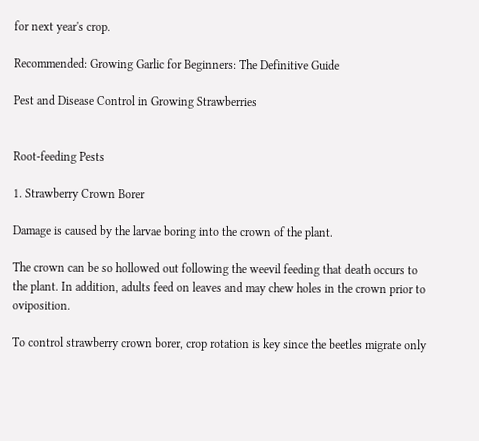for next year's crop.

Recommended: Growing Garlic for Beginners: The Definitive Guide

Pest and Disease Control in Growing Strawberries


Root-feeding Pests

1. Strawberry Crown Borer

Damage is caused by the larvae boring into the crown of the plant.

The crown can be so hollowed out following the weevil feeding that death occurs to the plant. In addition, adults feed on leaves and may chew holes in the crown prior to oviposition.

To control strawberry crown borer, crop rotation is key since the beetles migrate only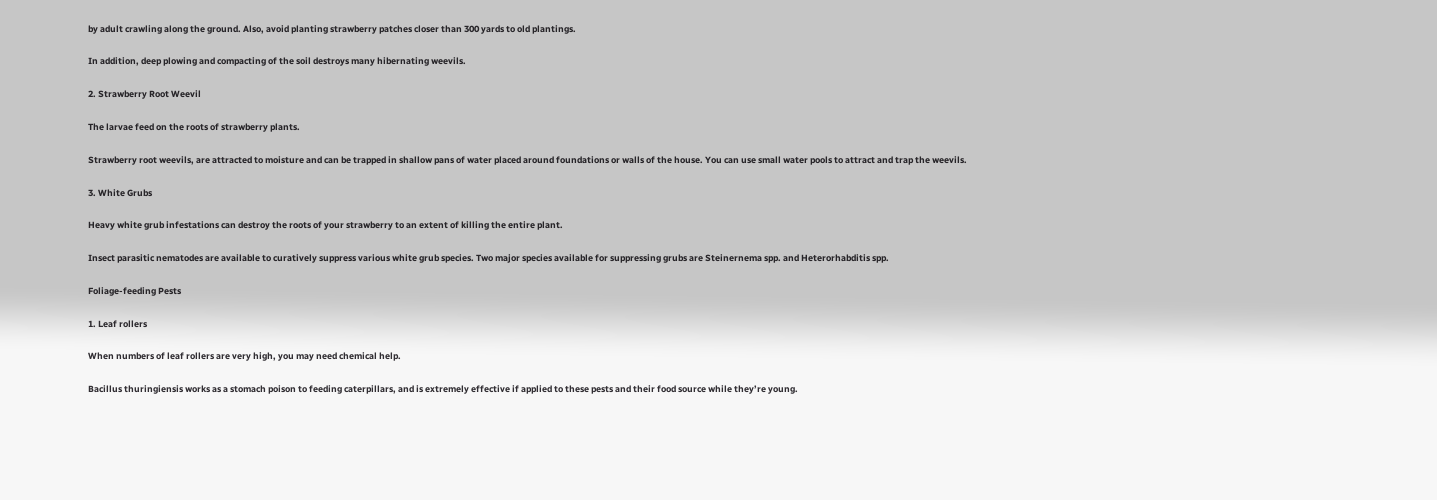by adult crawling along the ground. Also, avoid planting strawberry patches closer than 300 yards to old plantings.

In addition, deep plowing and compacting of the soil destroys many hibernating weevils.

2. Strawberry Root Weevil

The larvae feed on the roots of strawberry plants.

Strawberry root weevils, are attracted to moisture and can be trapped in shallow pans of water placed around foundations or walls of the house. You can use small water pools to attract and trap the weevils.

3. White Grubs

Heavy white grub infestations can destroy the roots of your strawberry to an extent of killing the entire plant.

Insect parasitic nematodes are available to curatively suppress various white grub species. Two major species available for suppressing grubs are Steinernema spp. and Heterorhabditis spp.

Foliage-feeding Pests

1. Leaf rollers

When numbers of leaf rollers are very high, you may need chemical help.

Bacillus thuringiensis works as a stomach poison to feeding caterpillars, and is extremely effective if applied to these pests and their food source while they’re young.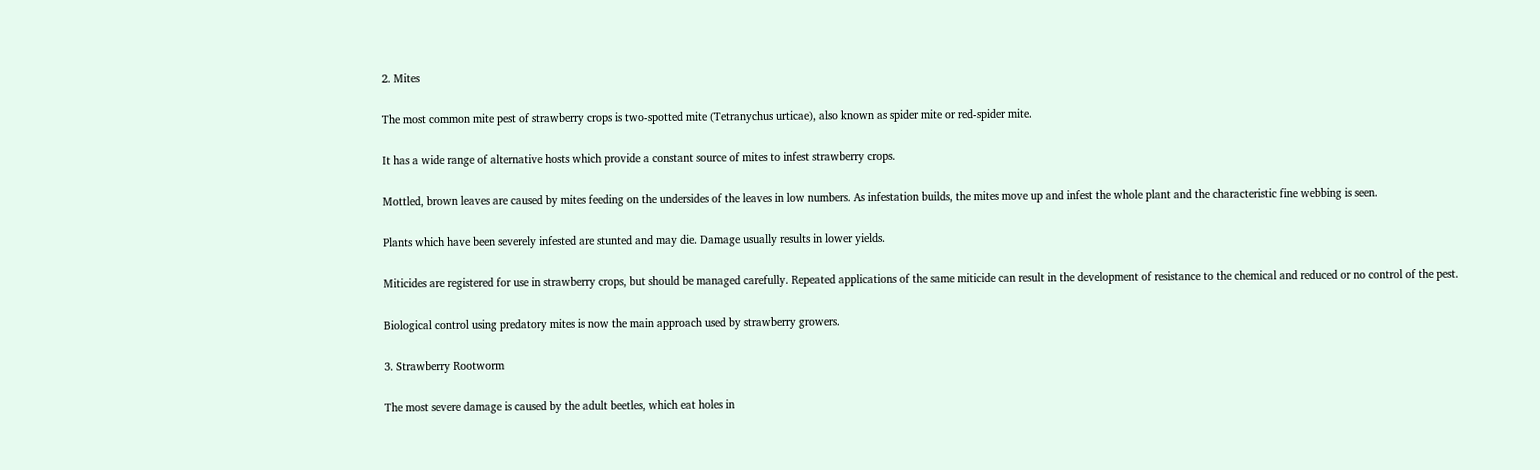2. Mites

The most common mite pest of strawberry crops is two-spotted mite (Tetranychus urticae), also known as spider mite or red-spider mite.

It has a wide range of alternative hosts which provide a constant source of mites to infest strawberry crops.

Mottled, brown leaves are caused by mites feeding on the undersides of the leaves in low numbers. As infestation builds, the mites move up and infest the whole plant and the characteristic fine webbing is seen.

Plants which have been severely infested are stunted and may die. Damage usually results in lower yields.

Miticides are registered for use in strawberry crops, but should be managed carefully. Repeated applications of the same miticide can result in the development of resistance to the chemical and reduced or no control of the pest.

Biological control using predatory mites is now the main approach used by strawberry growers.

3. Strawberry Rootworm

The most severe damage is caused by the adult beetles, which eat holes in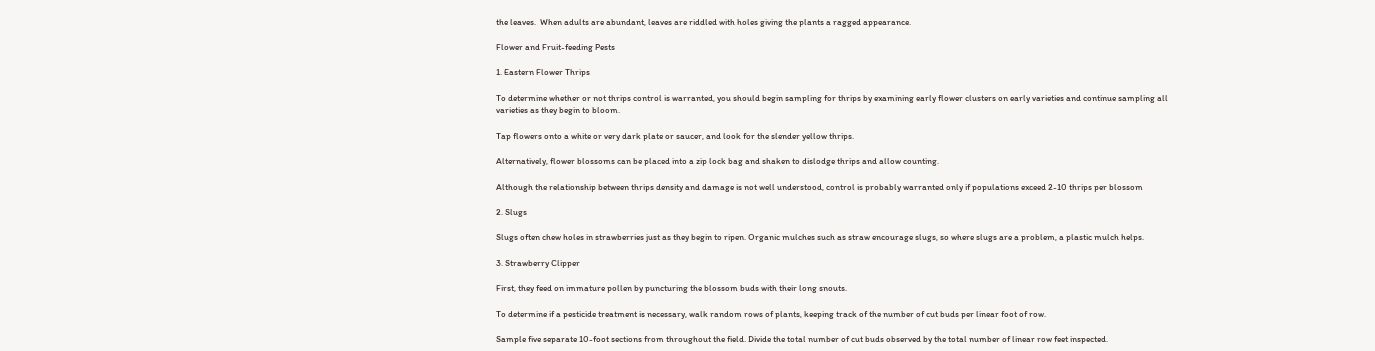the leaves.  When adults are abundant, leaves are riddled with holes giving the plants a ragged appearance.

Flower and Fruit-feeding Pests

1. Eastern Flower Thrips

To determine whether or not thrips control is warranted, you should begin sampling for thrips by examining early flower clusters on early varieties and continue sampling all varieties as they begin to bloom.

Tap flowers onto a white or very dark plate or saucer, and look for the slender yellow thrips.

Alternatively, flower blossoms can be placed into a zip lock bag and shaken to dislodge thrips and allow counting.

Although the relationship between thrips density and damage is not well understood, control is probably warranted only if populations exceed 2-10 thrips per blossom

2. Slugs

Slugs often chew holes in strawberries just as they begin to ripen. Organic mulches such as straw encourage slugs, so where slugs are a problem, a plastic mulch helps.

3. Strawberry Clipper

First, they feed on immature pollen by puncturing the blossom buds with their long snouts.

To determine if a pesticide treatment is necessary, walk random rows of plants, keeping track of the number of cut buds per linear foot of row.

Sample five separate 10-foot sections from throughout the field. Divide the total number of cut buds observed by the total number of linear row feet inspected.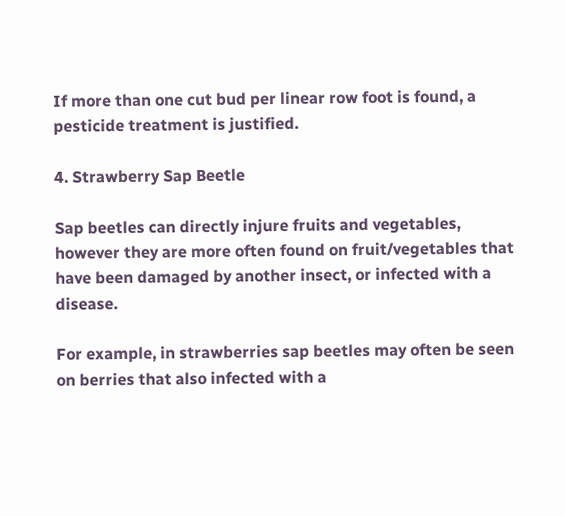If more than one cut bud per linear row foot is found, a pesticide treatment is justified.

4. Strawberry Sap Beetle

Sap beetles can directly injure fruits and vegetables, however they are more often found on fruit/vegetables that have been damaged by another insect, or infected with a disease.

For example, in strawberries sap beetles may often be seen on berries that also infected with a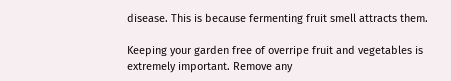disease. This is because fermenting fruit smell attracts them.

Keeping your garden free of overripe fruit and vegetables is extremely important. Remove any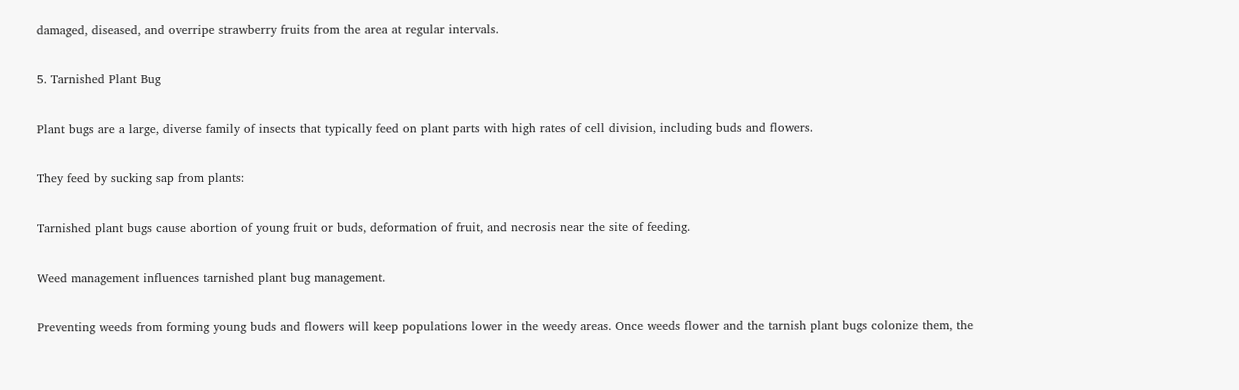damaged, diseased, and overripe strawberry fruits from the area at regular intervals.

5. Tarnished Plant Bug

Plant bugs are a large, diverse family of insects that typically feed on plant parts with high rates of cell division, including buds and flowers.

They feed by sucking sap from plants:

Tarnished plant bugs cause abortion of young fruit or buds, deformation of fruit, and necrosis near the site of feeding.

Weed management influences tarnished plant bug management.

Preventing weeds from forming young buds and flowers will keep populations lower in the weedy areas. Once weeds flower and the tarnish plant bugs colonize them, the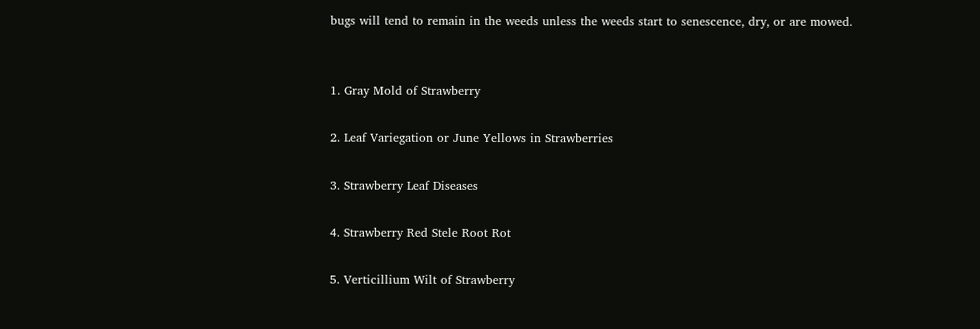bugs will tend to remain in the weeds unless the weeds start to senescence, dry, or are mowed.


1. Gray Mold of Strawberry

2. Leaf Variegation or June Yellows in Strawberries

3. Strawberry Leaf Diseases

4. Strawberry Red Stele Root Rot

5. Verticillium Wilt of Strawberry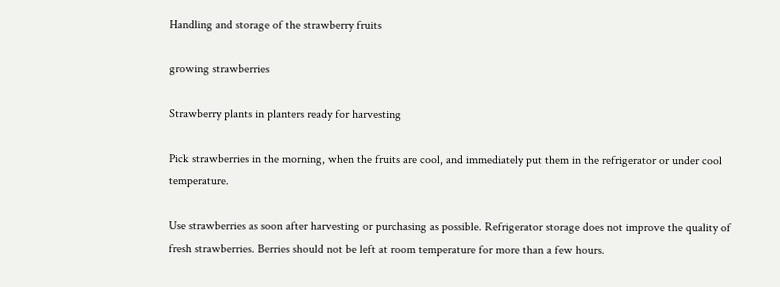Handling and storage of the strawberry fruits

growing strawberries

Strawberry plants in planters ready for harvesting

Pick strawberries in the morning, when the fruits are cool, and immediately put them in the refrigerator or under cool temperature.

Use strawberries as soon after harvesting or purchasing as possible. Refrigerator storage does not improve the quality of fresh strawberries. Berries should not be left at room temperature for more than a few hours.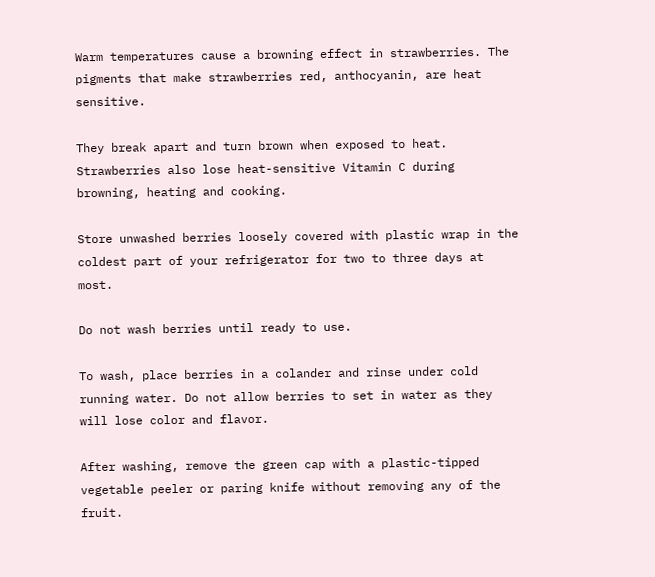Warm temperatures cause a browning effect in strawberries. The pigments that make strawberries red, anthocyanin, are heat sensitive.

They break apart and turn brown when exposed to heat. Strawberries also lose heat-sensitive Vitamin C during browning, heating and cooking.

Store unwashed berries loosely covered with plastic wrap in the coldest part of your refrigerator for two to three days at most.

Do not wash berries until ready to use.

To wash, place berries in a colander and rinse under cold running water. Do not allow berries to set in water as they will lose color and flavor.

After washing, remove the green cap with a plastic-tipped vegetable peeler or paring knife without removing any of the fruit.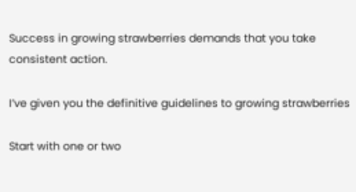Success in growing strawberries demands that you take consistent action.

I’ve given you the definitive guidelines to growing strawberries

Start with one or two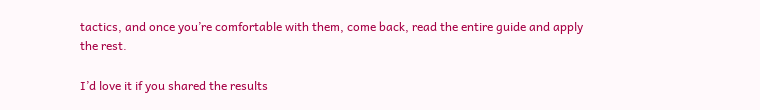tactics, and once you’re comfortable with them, come back, read the entire guide and apply the rest.

I’d love it if you shared the results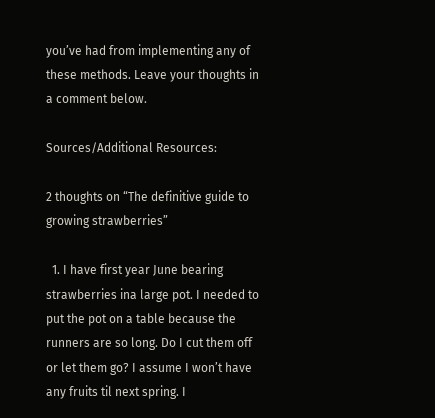you’ve had from implementing any of these methods. Leave your thoughts in a comment below.

Sources/Additional Resources:

2 thoughts on “The definitive guide to growing strawberries”

  1. I have first year June bearing strawberries ina large pot. I needed to put the pot on a table because the runners are so long. Do I cut them off or let them go? I assume I won’t have any fruits til next spring. I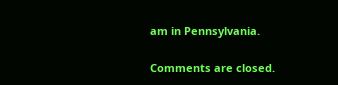am in Pennsylvania.

Comments are closed.